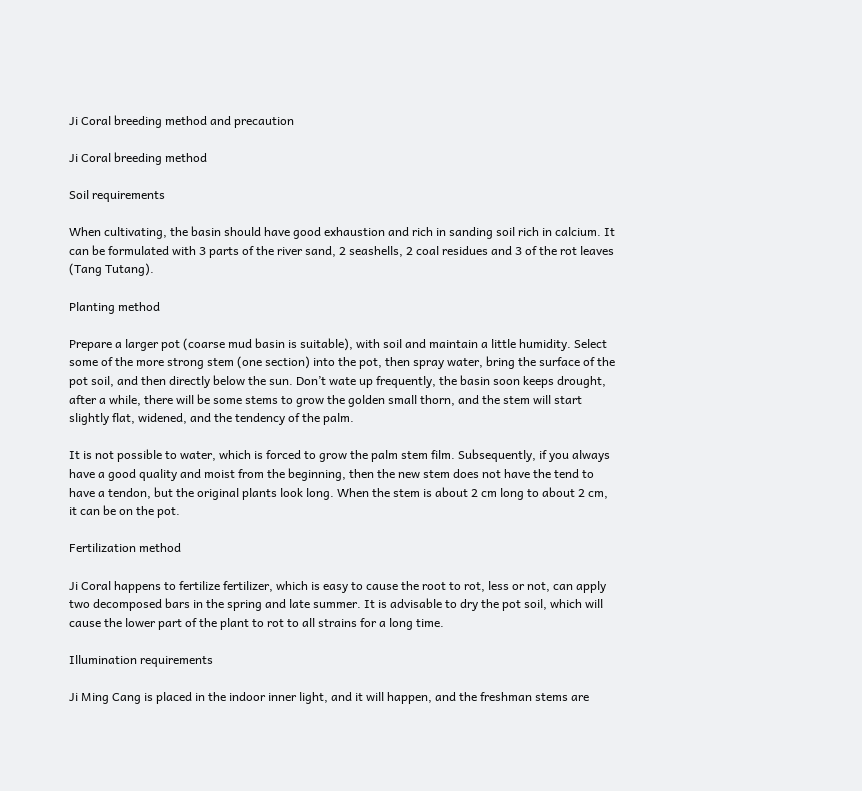Ji Coral breeding method and precaution

Ji Coral breeding method

Soil requirements

When cultivating, the basin should have good exhaustion and rich in sanding soil rich in calcium. It can be formulated with 3 parts of the river sand, 2 seashells, 2 coal residues and 3 of the rot leaves (Tang Tutang).

Planting method

Prepare a larger pot (coarse mud basin is suitable), with soil and maintain a little humidity. Select some of the more strong stem (one section) into the pot, then spray water, bring the surface of the pot soil, and then directly below the sun. Don’t wate up frequently, the basin soon keeps drought, after a while, there will be some stems to grow the golden small thorn, and the stem will start slightly flat, widened, and the tendency of the palm.

It is not possible to water, which is forced to grow the palm stem film. Subsequently, if you always have a good quality and moist from the beginning, then the new stem does not have the tend to have a tendon, but the original plants look long. When the stem is about 2 cm long to about 2 cm, it can be on the pot.

Fertilization method

Ji Coral happens to fertilize fertilizer, which is easy to cause the root to rot, less or not, can apply two decomposed bars in the spring and late summer. It is advisable to dry the pot soil, which will cause the lower part of the plant to rot to all strains for a long time.

Illumination requirements

Ji Ming Cang is placed in the indoor inner light, and it will happen, and the freshman stems are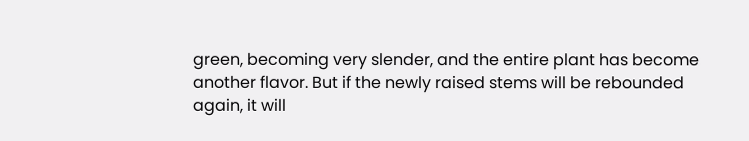green, becoming very slender, and the entire plant has become another flavor. But if the newly raised stems will be rebounded again, it will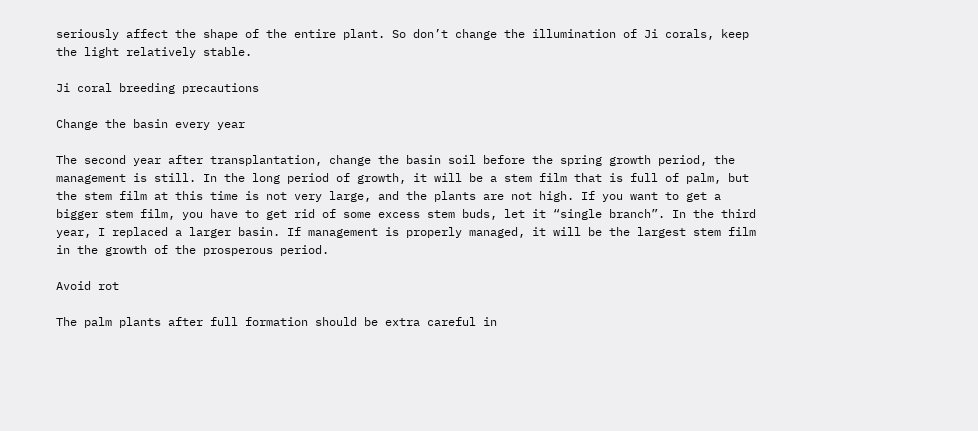seriously affect the shape of the entire plant. So don’t change the illumination of Ji corals, keep the light relatively stable.

Ji coral breeding precautions

Change the basin every year

The second year after transplantation, change the basin soil before the spring growth period, the management is still. In the long period of growth, it will be a stem film that is full of palm, but the stem film at this time is not very large, and the plants are not high. If you want to get a bigger stem film, you have to get rid of some excess stem buds, let it “single branch”. In the third year, I replaced a larger basin. If management is properly managed, it will be the largest stem film in the growth of the prosperous period.

Avoid rot

The palm plants after full formation should be extra careful in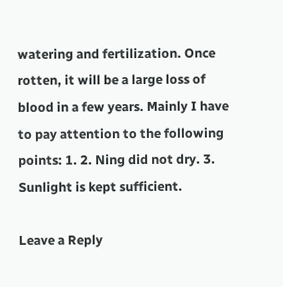watering and fertilization. Once rotten, it will be a large loss of blood in a few years. Mainly I have to pay attention to the following points: 1. 2. Ning did not dry. 3. Sunlight is kept sufficient.

Leave a Reply